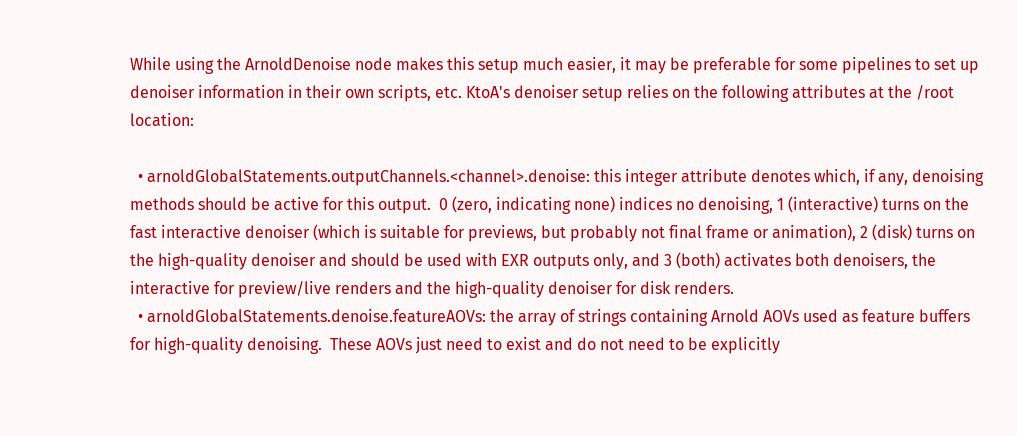While using the ArnoldDenoise node makes this setup much easier, it may be preferable for some pipelines to set up denoiser information in their own scripts, etc. KtoA's denoiser setup relies on the following attributes at the /root location:

  • arnoldGlobalStatements.outputChannels.<channel>.denoise: this integer attribute denotes which, if any, denoising methods should be active for this output.  0 (zero, indicating none) indices no denoising, 1 (interactive) turns on the fast interactive denoiser (which is suitable for previews, but probably not final frame or animation), 2 (disk) turns on the high-quality denoiser and should be used with EXR outputs only, and 3 (both) activates both denoisers, the interactive for preview/live renders and the high-quality denoiser for disk renders.
  • arnoldGlobalStatements.denoise.featureAOVs: the array of strings containing Arnold AOVs used as feature buffers for high-quality denoising.  These AOVs just need to exist and do not need to be explicitly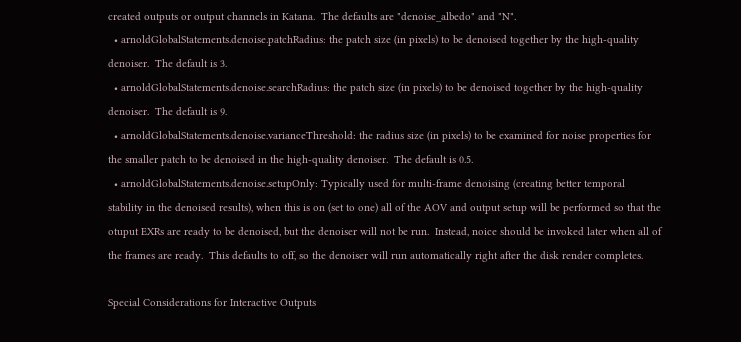created outputs or output channels in Katana.  The defaults are "denoise_albedo" and "N".
  • arnoldGlobalStatements.denoise.patchRadius: the patch size (in pixels) to be denoised together by the high-quality denoiser.  The default is 3.
  • arnoldGlobalStatements.denoise.searchRadius: the patch size (in pixels) to be denoised together by the high-quality denoiser.  The default is 9.
  • arnoldGlobalStatements.denoise.varianceThreshold: the radius size (in pixels) to be examined for noise properties for the smaller patch to be denoised in the high-quality denoiser.  The default is 0.5.
  • arnoldGlobalStatements.denoise.setupOnly: Typically used for multi-frame denoising (creating better temporal stability in the denoised results), when this is on (set to one) all of the AOV and output setup will be performed so that the otuput EXRs are ready to be denoised, but the denoiser will not be run.  Instead, noice should be invoked later when all of the frames are ready.  This defaults to off, so the denoiser will run automatically right after the disk render completes.

Special Considerations for Interactive Outputs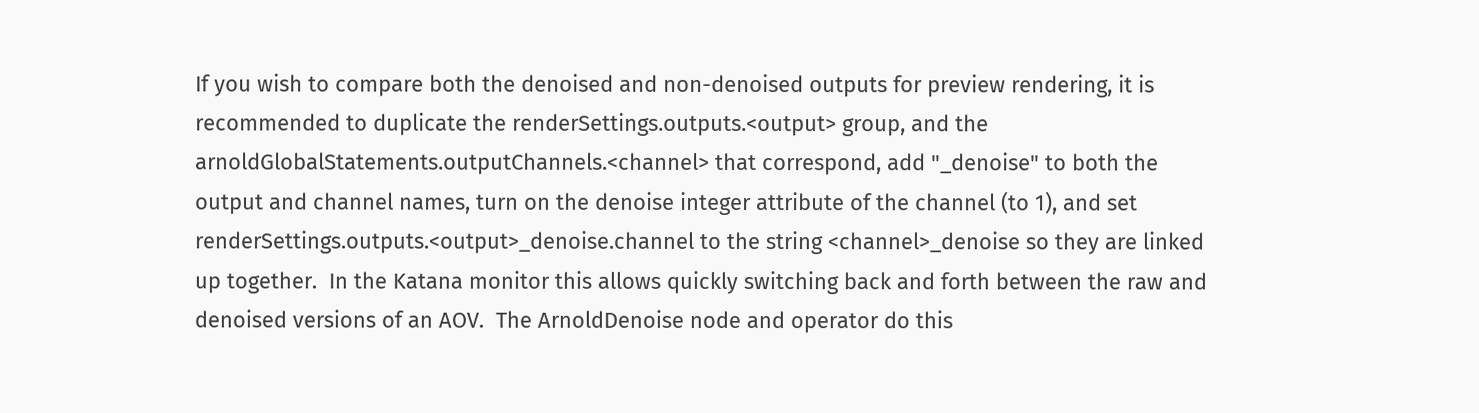If you wish to compare both the denoised and non-denoised outputs for preview rendering, it is recommended to duplicate the renderSettings.outputs.<output> group, and the arnoldGlobalStatements.outputChannels.<channel> that correspond, add "_denoise" to both the output and channel names, turn on the denoise integer attribute of the channel (to 1), and set renderSettings.outputs.<output>_denoise.channel to the string <channel>_denoise so they are linked up together.  In the Katana monitor this allows quickly switching back and forth between the raw and denoised versions of an AOV.  The ArnoldDenoise node and operator do this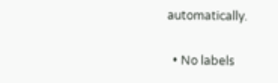automatically.


  • No labels